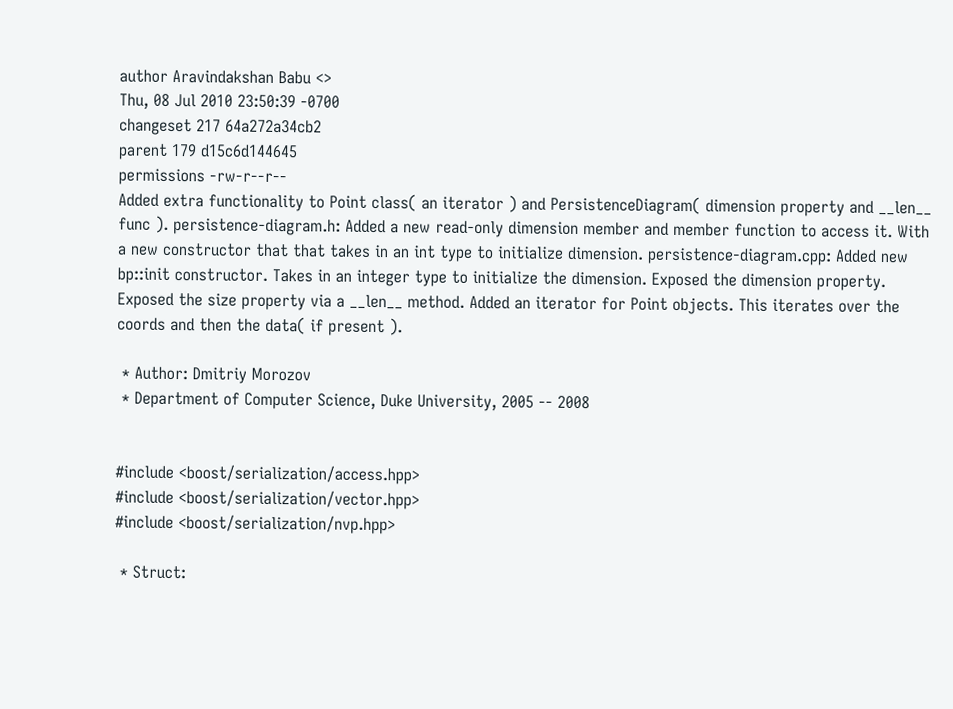author Aravindakshan Babu <>
Thu, 08 Jul 2010 23:50:39 -0700
changeset 217 64a272a34cb2
parent 179 d15c6d144645
permissions -rw-r--r--
Added extra functionality to Point class( an iterator ) and PersistenceDiagram( dimension property and __len__ func ). persistence-diagram.h: Added a new read-only dimension member and member function to access it. With a new constructor that that takes in an int type to initialize dimension. persistence-diagram.cpp: Added new bp::init constructor. Takes in an integer type to initialize the dimension. Exposed the dimension property. Exposed the size property via a __len__ method. Added an iterator for Point objects. This iterates over the coords and then the data( if present ).

 * Author: Dmitriy Morozov
 * Department of Computer Science, Duke University, 2005 -- 2008


#include <boost/serialization/access.hpp>
#include <boost/serialization/vector.hpp>
#include <boost/serialization/nvp.hpp>

 * Struct: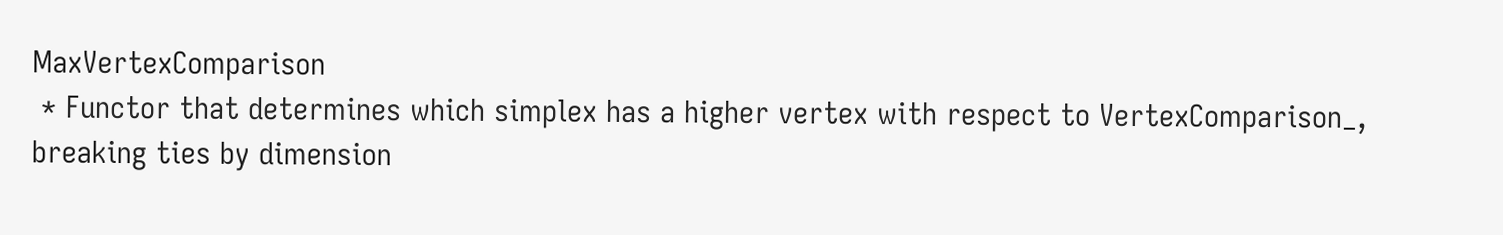MaxVertexComparison
 * Functor that determines which simplex has a higher vertex with respect to VertexComparison_, breaking ties by dimension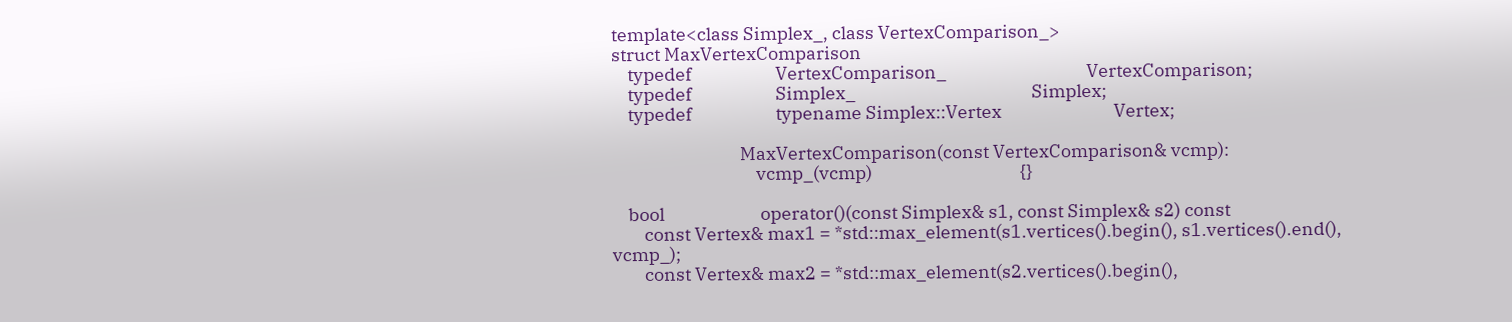template<class Simplex_, class VertexComparison_>
struct MaxVertexComparison
    typedef                     VertexComparison_                                   VertexComparison;
    typedef                     Simplex_                                            Simplex;
    typedef                     typename Simplex::Vertex                            Vertex;

                                MaxVertexComparison(const VertexComparison& vcmp):
                                    vcmp_(vcmp)                                     {}

    bool                        operator()(const Simplex& s1, const Simplex& s2) const
        const Vertex& max1 = *std::max_element(s1.vertices().begin(), s1.vertices().end(), vcmp_);
        const Vertex& max2 = *std::max_element(s2.vertices().begin(),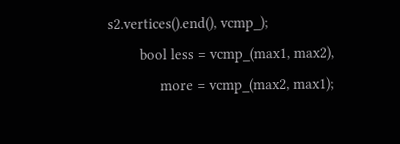s2.vertices().end(), vcmp_);
        bool less = vcmp_(max1, max2),
             more = vcmp_(max2, max1);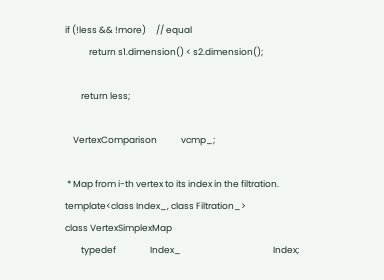if (!less && !more)     // equal
            return s1.dimension() < s2.dimension();

        return less;

    VertexComparison            vcmp_;

 * Map from i-th vertex to its index in the filtration.
template<class Index_, class Filtration_>
class VertexSimplexMap
        typedef                 Index_                                              Index;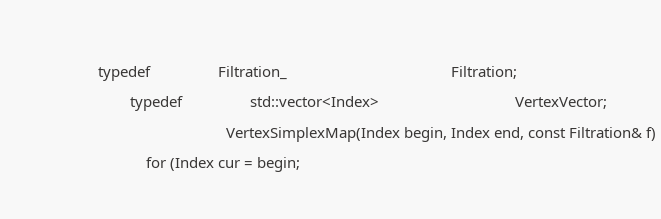typedef                 Filtration_                                         Filtration;
        typedef                 std::vector<Index>                                  VertexVector;
                                VertexSimplexMap(Index begin, Index end, const Filtration& f)
            for (Index cur = begin;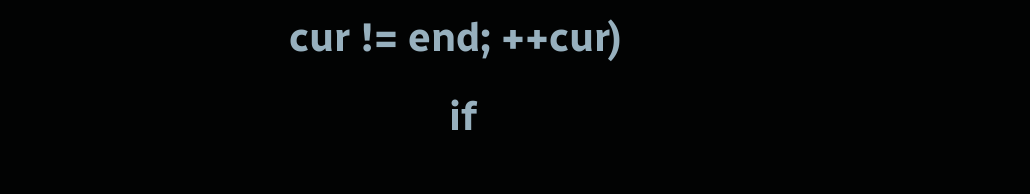cur != end; ++cur)
                if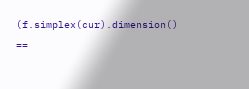(f.simplex(cur).dimension() ==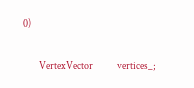0)

        VertexVector            vertices_;